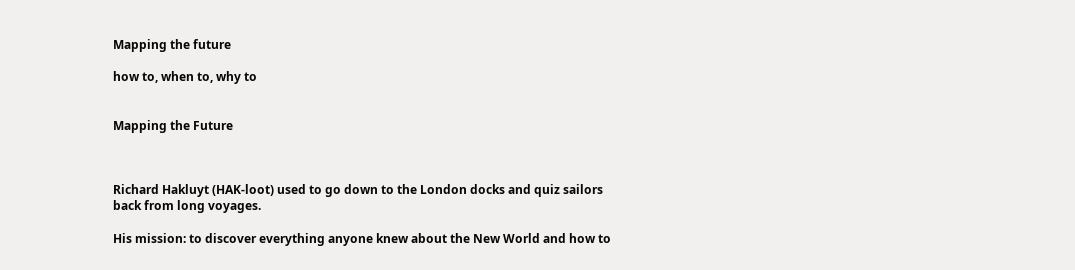Mapping the future

how to, when to, why to


Mapping the Future



Richard Hakluyt (HAK-loot) used to go down to the London docks and quiz sailors back from long voyages.

His mission: to discover everything anyone knew about the New World and how to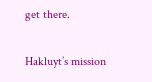get there.

Hakluyt’s mission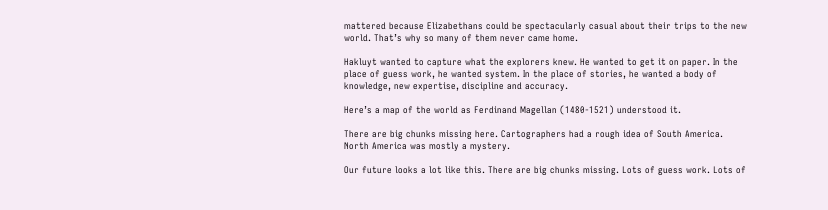mattered because Elizabethans could be spectacularly casual about their trips to the new world. That’s why so many of them never came home.

Hakluyt wanted to capture what the explorers knew. He wanted to get it on paper. In the place of guess work, he wanted system. In the place of stories, he wanted a body of knowledge, new expertise, discipline and accuracy.

Here’s a map of the world as Ferdinand Magellan (1480-1521) understood it.

There are big chunks missing here. Cartographers had a rough idea of South America. North America was mostly a mystery.

Our future looks a lot like this. There are big chunks missing. Lots of guess work. Lots of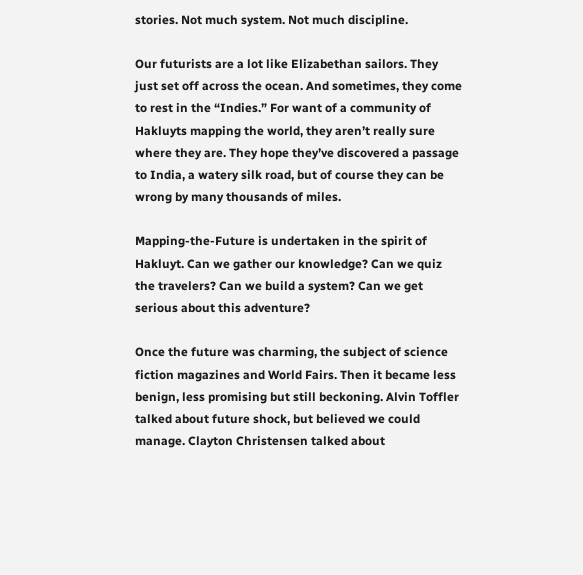stories. Not much system. Not much discipline.

Our futurists are a lot like Elizabethan sailors. They just set off across the ocean. And sometimes, they come to rest in the “Indies.” For want of a community of Hakluyts mapping the world, they aren’t really sure where they are. They hope they’ve discovered a passage to India, a watery silk road, but of course they can be wrong by many thousands of miles.

Mapping-the-Future is undertaken in the spirit of Hakluyt. Can we gather our knowledge? Can we quiz the travelers? Can we build a system? Can we get serious about this adventure?

Once the future was charming, the subject of science fiction magazines and World Fairs. Then it became less benign, less promising but still beckoning. Alvin Toffler talked about future shock, but believed we could manage. Clayton Christensen talked about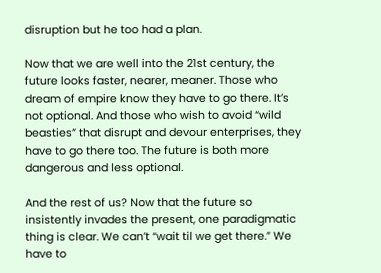disruption but he too had a plan.

Now that we are well into the 21st century, the future looks faster, nearer, meaner. Those who dream of empire know they have to go there. It’s not optional. And those who wish to avoid “wild beasties” that disrupt and devour enterprises, they have to go there too. The future is both more dangerous and less optional.

And the rest of us? Now that the future so insistently invades the present, one paradigmatic thing is clear. We can’t “wait til we get there.” We have to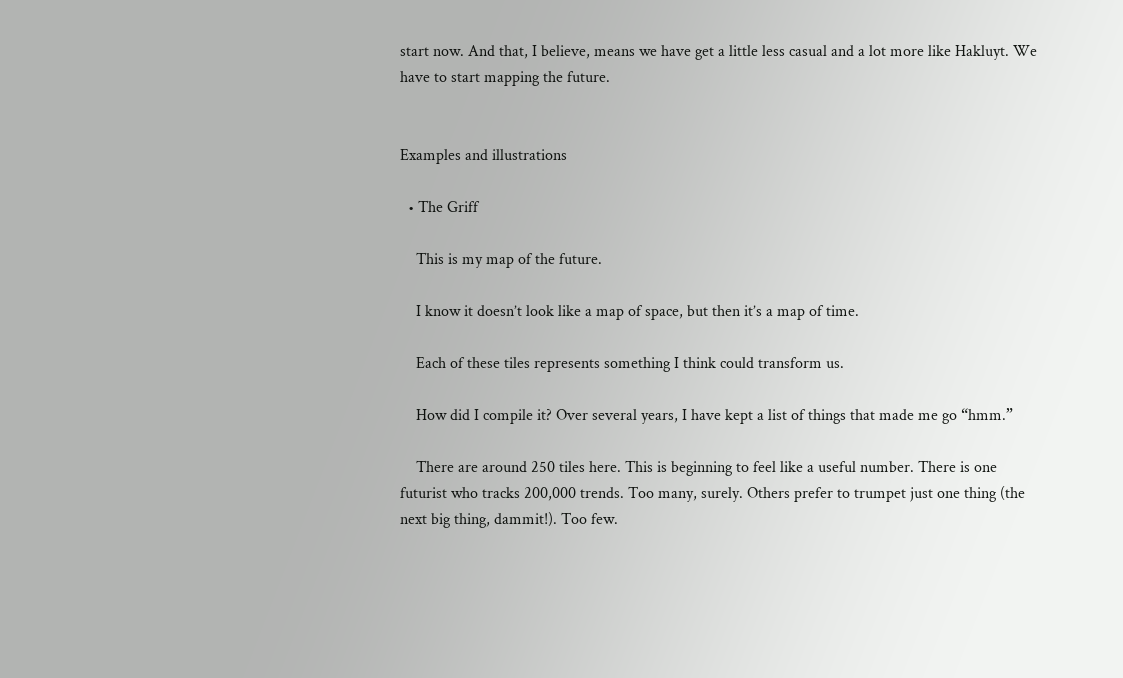start now. And that, I believe, means we have get a little less casual and a lot more like Hakluyt. We have to start mapping the future.


Examples and illustrations

  • The Griff

    This is my map of the future.

    I know it doesn’t look like a map of space, but then it’s a map of time.

    Each of these tiles represents something I think could transform us.

    How did I compile it? Over several years, I have kept a list of things that made me go “hmm.”

    There are around 250 tiles here. This is beginning to feel like a useful number. There is one futurist who tracks 200,000 trends. Too many, surely. Others prefer to trumpet just one thing (the next big thing, dammit!). Too few.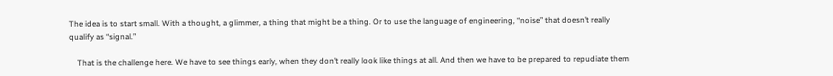The idea is to start small. With a thought, a glimmer, a thing that might be a thing. Or to use the language of engineering, “noise” that doesn’t really qualify as “signal.”

    That is the challenge here. We have to see things early, when they don’t really look like things at all. And then we have to be prepared to repudiate them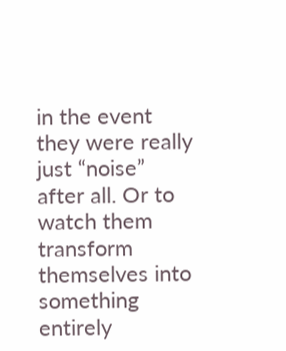in the event they were really just “noise” after all. Or to watch them transform themselves into something entirely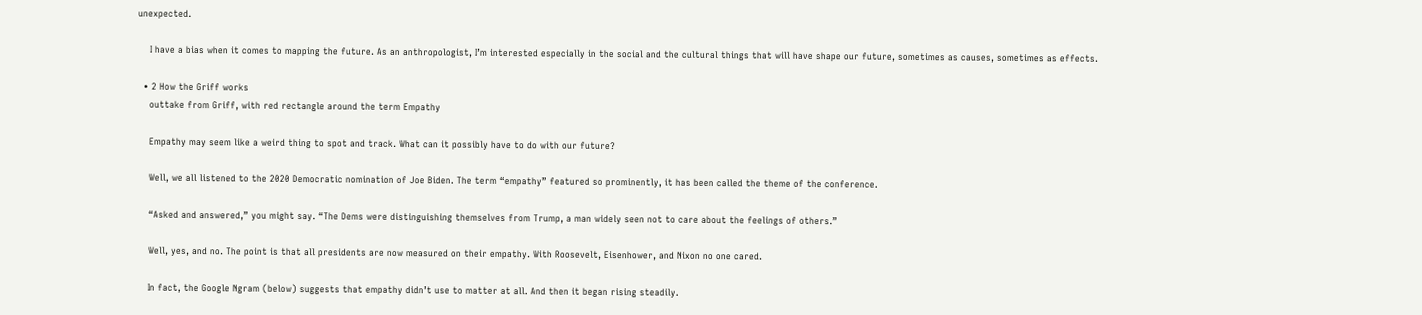unexpected.

    I have a bias when it comes to mapping the future. As an anthropologist, I’m interested especially in the social and the cultural things that will have shape our future, sometimes as causes, sometimes as effects.

  • 2 How the Griff works
    outtake from Griff, with red rectangle around the term Empathy

    Empathy may seem like a weird thing to spot and track. What can it possibly have to do with our future?

    Well, we all listened to the 2020 Democratic nomination of Joe Biden. The term “empathy” featured so prominently, it has been called the theme of the conference.

    “Asked and answered,” you might say. “The Dems were distinguishing themselves from Trump, a man widely seen not to care about the feelings of others.”

    Well, yes, and no. The point is that all presidents are now measured on their empathy. With Roosevelt, Eisenhower, and Nixon no one cared.

    In fact, the Google Ngram (below) suggests that empathy didn’t use to matter at all. And then it began rising steadily.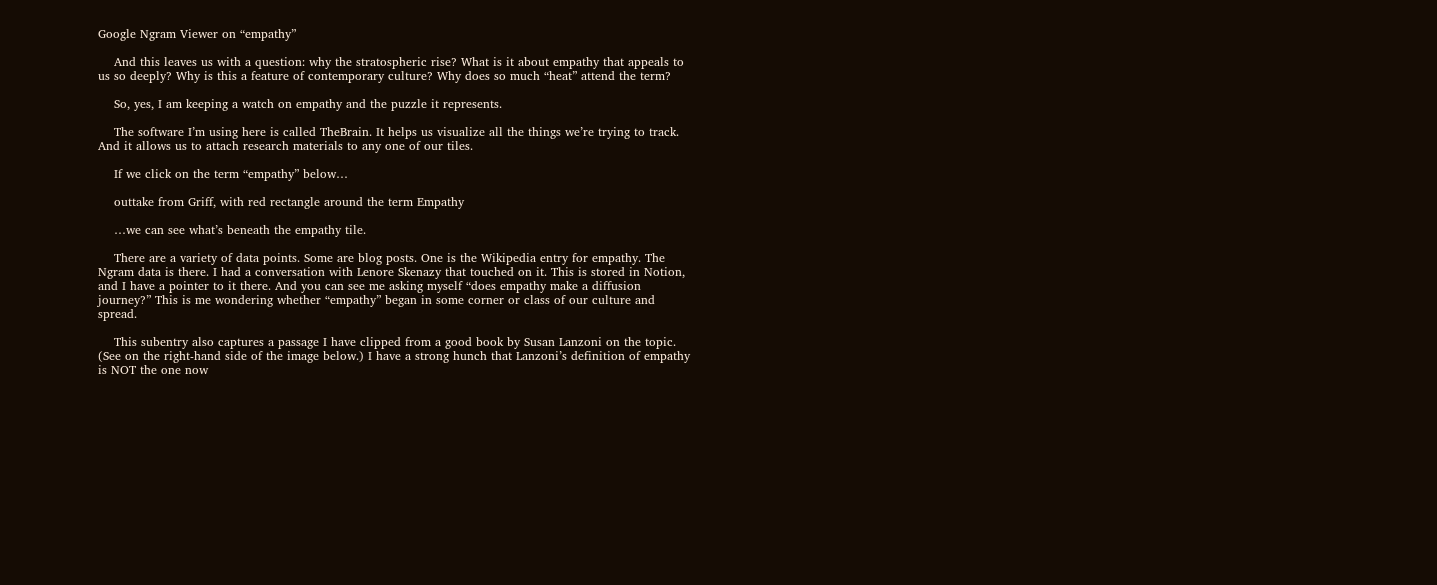Google Ngram Viewer on “empathy”

    And this leaves us with a question: why the stratospheric rise? What is it about empathy that appeals to us so deeply? Why is this a feature of contemporary culture? Why does so much “heat” attend the term?

    So, yes, I am keeping a watch on empathy and the puzzle it represents.

    The software I’m using here is called TheBrain. It helps us visualize all the things we’re trying to track. And it allows us to attach research materials to any one of our tiles.

    If we click on the term “empathy” below…

    outtake from Griff, with red rectangle around the term Empathy

    …we can see what’s beneath the empathy tile.

    There are a variety of data points. Some are blog posts. One is the Wikipedia entry for empathy. The Ngram data is there. I had a conversation with Lenore Skenazy that touched on it. This is stored in Notion, and I have a pointer to it there. And you can see me asking myself “does empathy make a diffusion journey?” This is me wondering whether “empathy” began in some corner or class of our culture and spread.

    This subentry also captures a passage I have clipped from a good book by Susan Lanzoni on the topic. (See on the right-hand side of the image below.) I have a strong hunch that Lanzoni’s definition of empathy is NOT the one now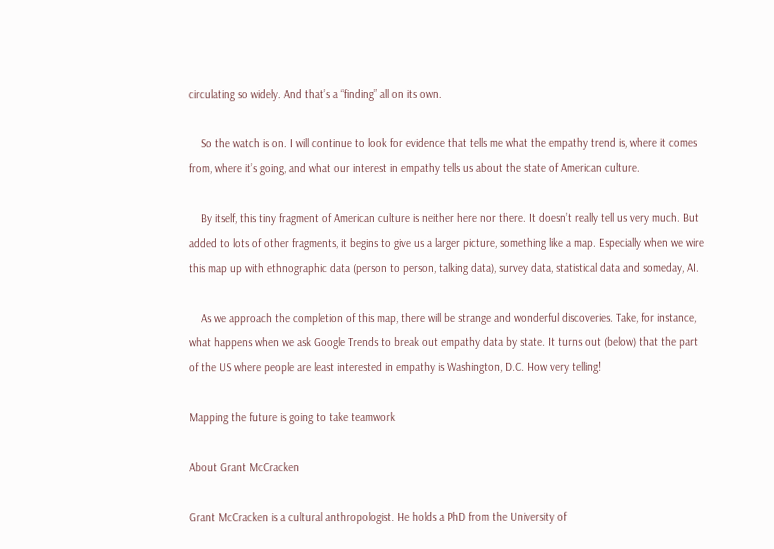circulating so widely. And that’s a “finding” all on its own.

    So the watch is on. I will continue to look for evidence that tells me what the empathy trend is, where it comes from, where it’s going, and what our interest in empathy tells us about the state of American culture.

    By itself, this tiny fragment of American culture is neither here nor there. It doesn’t really tell us very much. But added to lots of other fragments, it begins to give us a larger picture, something like a map. Especially when we wire this map up with ethnographic data (person to person, talking data), survey data, statistical data and someday, AI.

    As we approach the completion of this map, there will be strange and wonderful discoveries. Take, for instance, what happens when we ask Google Trends to break out empathy data by state. It turns out (below) that the part of the US where people are least interested in empathy is Washington, D.C. How very telling!

Mapping the future is going to take teamwork

About Grant McCracken

Grant McCracken is a cultural anthropologist. He holds a PhD from the University of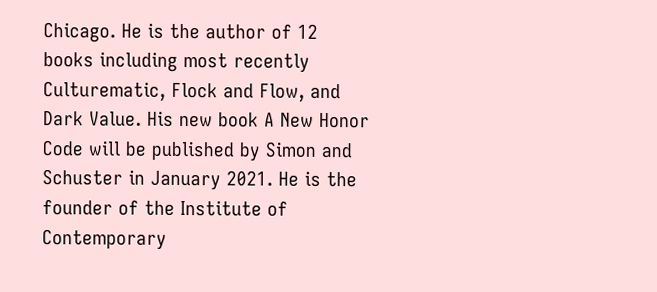Chicago. He is the author of 12 books including most recently Culturematic, Flock and Flow, and Dark Value. His new book A New Honor Code will be published by Simon and Schuster in January 2021. He is the founder of the Institute of Contemporary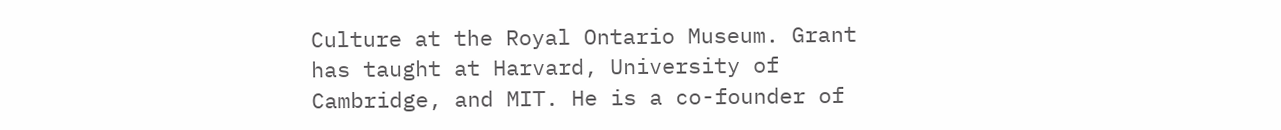Culture at the Royal Ontario Museum. Grant has taught at Harvard, University of Cambridge, and MIT. He is a co-founder of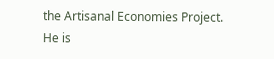the Artisanal Economies Project. He is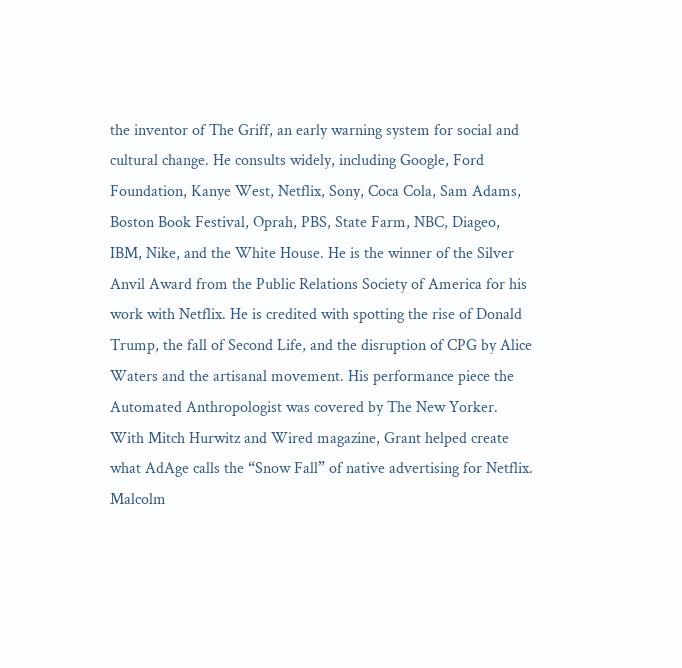the inventor of The Griff, an early warning system for social and cultural change. He consults widely, including Google, Ford Foundation, Kanye West, Netflix, Sony, Coca Cola, Sam Adams, Boston Book Festival, Oprah, PBS, State Farm, NBC, Diageo, IBM, Nike, and the White House. He is the winner of the Silver Anvil Award from the Public Relations Society of America for his work with Netflix. He is credited with spotting the rise of Donald Trump, the fall of Second Life, and the disruption of CPG by Alice Waters and the artisanal movement. His performance piece the Automated Anthropologist was covered by The New Yorker. With Mitch Hurwitz and Wired magazine, Grant helped create what AdAge calls the “Snow Fall” of native advertising for Netflix. Malcolm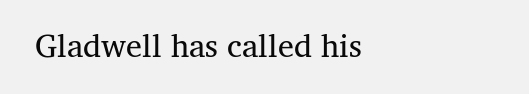Gladwell has called his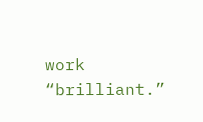work “brilliant.”